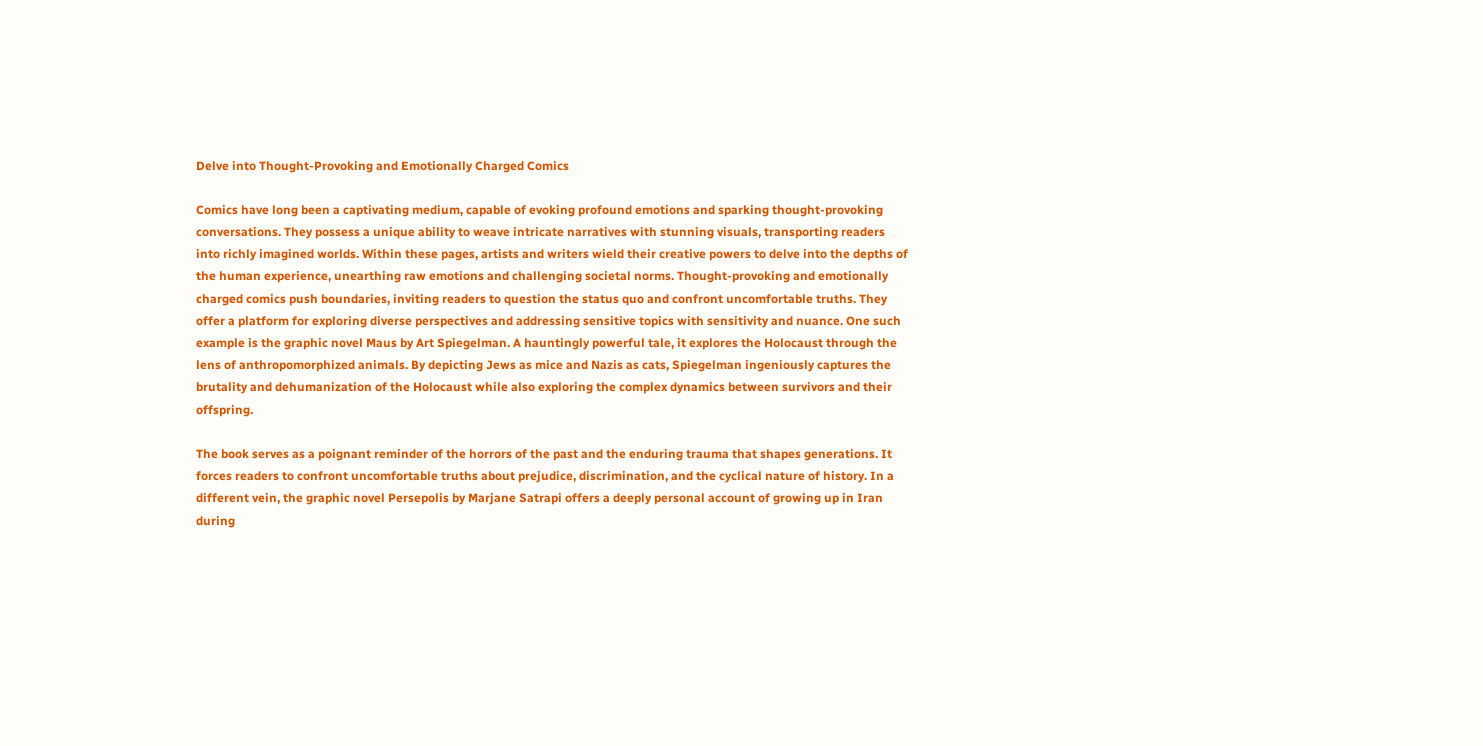Delve into Thought-Provoking and Emotionally Charged Comics

Comics have long been a captivating medium, capable of evoking profound emotions and sparking thought-provoking conversations. They possess a unique ability to weave intricate narratives with stunning visuals, transporting readers into richly imagined worlds. Within these pages, artists and writers wield their creative powers to delve into the depths of the human experience, unearthing raw emotions and challenging societal norms. Thought-provoking and emotionally charged comics push boundaries, inviting readers to question the status quo and confront uncomfortable truths. They offer a platform for exploring diverse perspectives and addressing sensitive topics with sensitivity and nuance. One such example is the graphic novel Maus by Art Spiegelman. A hauntingly powerful tale, it explores the Holocaust through the lens of anthropomorphized animals. By depicting Jews as mice and Nazis as cats, Spiegelman ingeniously captures the brutality and dehumanization of the Holocaust while also exploring the complex dynamics between survivors and their offspring.

The book serves as a poignant reminder of the horrors of the past and the enduring trauma that shapes generations. It forces readers to confront uncomfortable truths about prejudice, discrimination, and the cyclical nature of history. In a different vein, the graphic novel Persepolis by Marjane Satrapi offers a deeply personal account of growing up in Iran during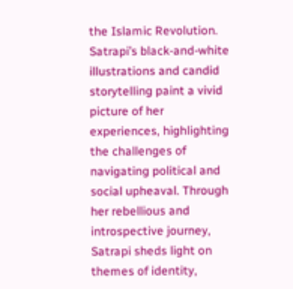the Islamic Revolution. Satrapi’s black-and-white illustrations and candid storytelling paint a vivid picture of her experiences, highlighting the challenges of navigating political and social upheaval. Through her rebellious and introspective journey, Satrapi sheds light on themes of identity,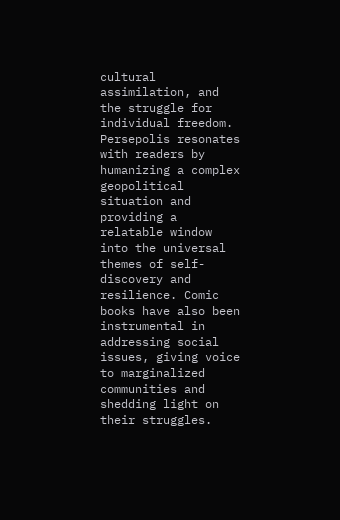cultural assimilation, and the struggle for individual freedom. Persepolis resonates with readers by humanizing a complex geopolitical situation and providing a relatable window into the universal themes of self-discovery and resilience. Comic books have also been instrumental in addressing social issues, giving voice to marginalized communities and shedding light on their struggles.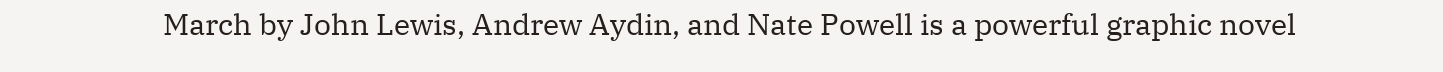March by John Lewis, Andrew Aydin, and Nate Powell is a powerful graphic novel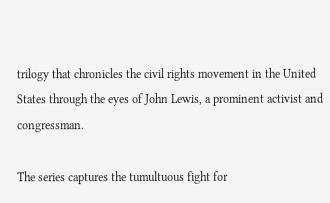trilogy that chronicles the civil rights movement in the United States through the eyes of John Lewis, a prominent activist and congressman.

The series captures the tumultuous fight for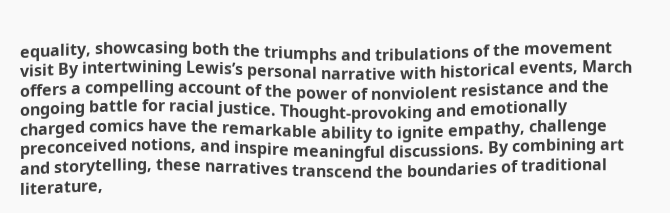equality, showcasing both the triumphs and tribulations of the movement visit By intertwining Lewis’s personal narrative with historical events, March offers a compelling account of the power of nonviolent resistance and the ongoing battle for racial justice. Thought-provoking and emotionally charged comics have the remarkable ability to ignite empathy, challenge preconceived notions, and inspire meaningful discussions. By combining art and storytelling, these narratives transcend the boundaries of traditional literature,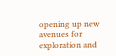opening up new avenues for exploration and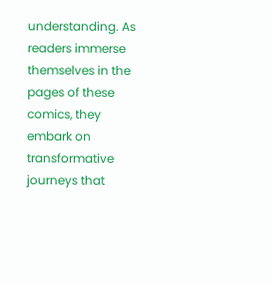understanding. As readers immerse themselves in the pages of these comics, they embark on transformative journeys that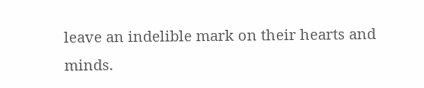leave an indelible mark on their hearts and minds.